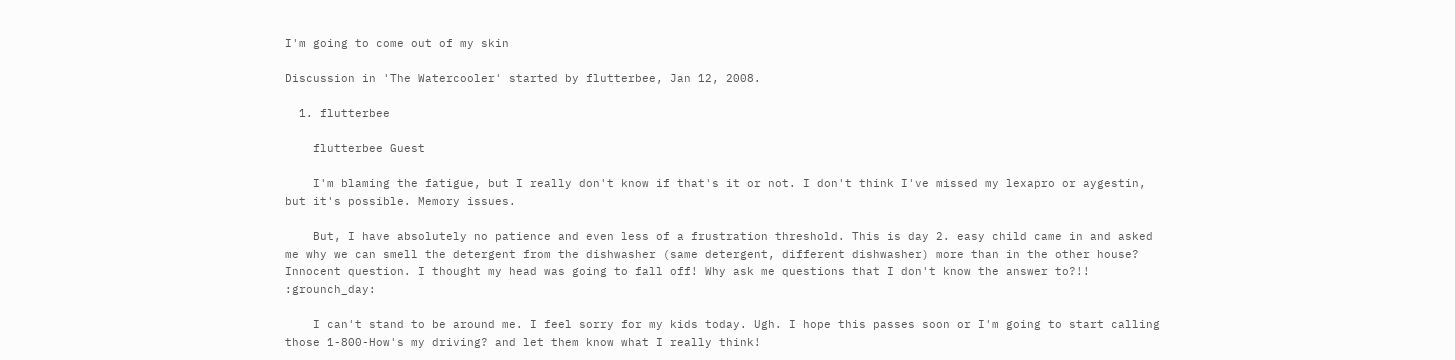I'm going to come out of my skin

Discussion in 'The Watercooler' started by flutterbee, Jan 12, 2008.

  1. flutterbee

    flutterbee Guest

    I'm blaming the fatigue, but I really don't know if that's it or not. I don't think I've missed my lexapro or aygestin, but it's possible. Memory issues.

    But, I have absolutely no patience and even less of a frustration threshold. This is day 2. easy child came in and asked me why we can smell the detergent from the dishwasher (same detergent, different dishwasher) more than in the other house? Innocent question. I thought my head was going to fall off! Why ask me questions that I don't know the answer to?!! :grounch_day:

    I can't stand to be around me. I feel sorry for my kids today. Ugh. I hope this passes soon or I'm going to start calling those 1-800-How's my driving? and let them know what I really think!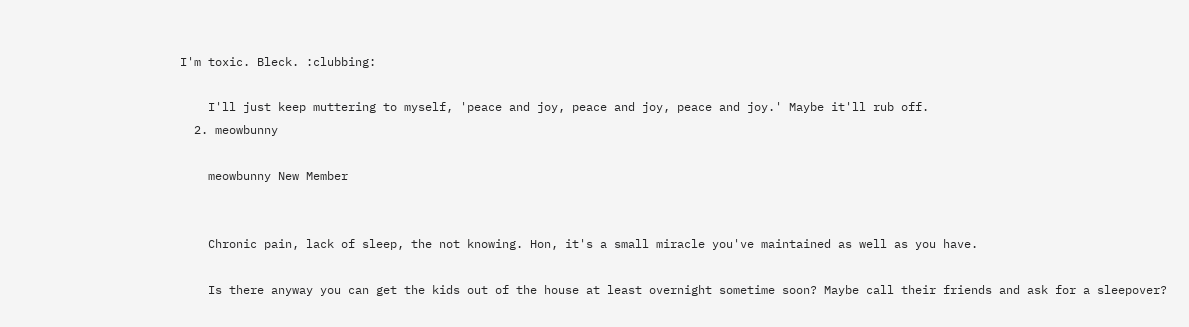I'm toxic. Bleck. :clubbing:

    I'll just keep muttering to myself, 'peace and joy, peace and joy, peace and joy.' Maybe it'll rub off.
  2. meowbunny

    meowbunny New Member


    Chronic pain, lack of sleep, the not knowing. Hon, it's a small miracle you've maintained as well as you have.

    Is there anyway you can get the kids out of the house at least overnight sometime soon? Maybe call their friends and ask for a sleepover?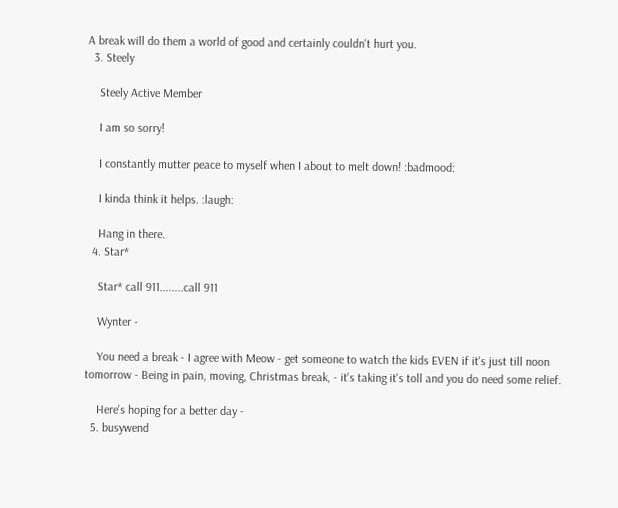A break will do them a world of good and certainly couldn't hurt you.
  3. Steely

    Steely Active Member

    I am so sorry!

    I constantly mutter peace to myself when I about to melt down! :badmood:

    I kinda think it helps. :laugh:

    Hang in there.
  4. Star*

    Star* call 911........call 911

    Wynter -

    You need a break - I agree with Meow - get someone to watch the kids EVEN if it's just till noon tomorrow - Being in pain, moving, Christmas break, - it's taking it's toll and you do need some relief.

    Here's hoping for a better day -
  5. busywend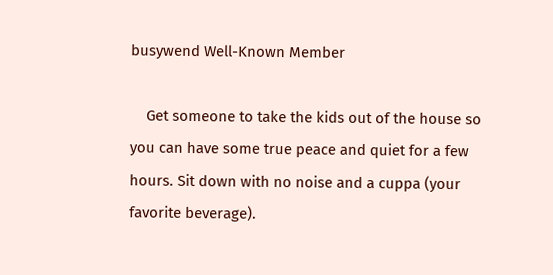busywend Well-Known Member

    Get someone to take the kids out of the house so you can have some true peace and quiet for a few hours. Sit down with no noise and a cuppa (your favorite beverage).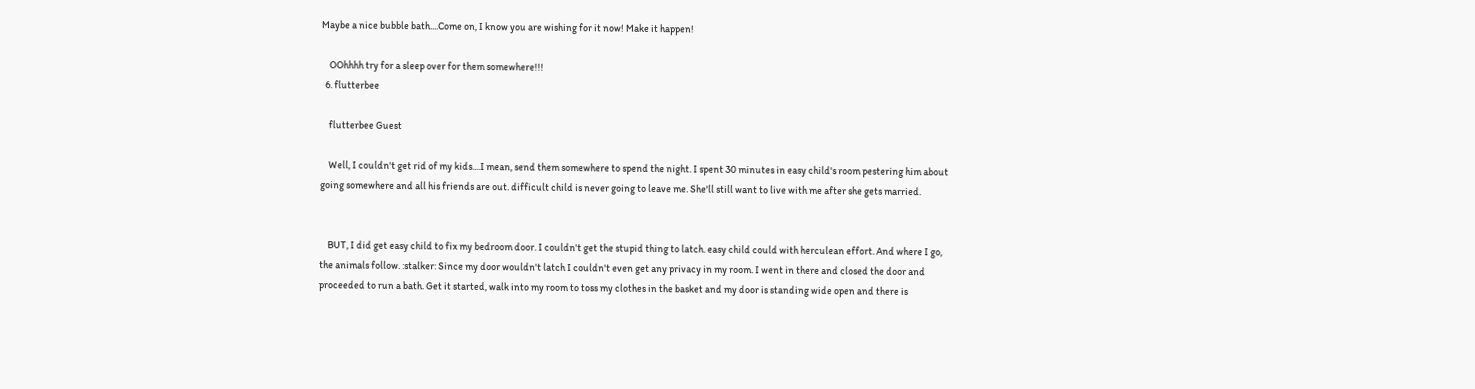Maybe a nice bubble bath....Come on, I know you are wishing for it now! Make it happen!

    OOhhhh try for a sleep over for them somewhere!!!
  6. flutterbee

    flutterbee Guest

    Well, I couldn't get rid of my kids....I mean, send them somewhere to spend the night. I spent 30 minutes in easy child's room pestering him about going somewhere and all his friends are out. difficult child is never going to leave me. She'll still want to live with me after she gets married.


    BUT, I did get easy child to fix my bedroom door. I couldn't get the stupid thing to latch. easy child could with herculean effort. And where I go, the animals follow. :stalker: Since my door wouldn't latch I couldn't even get any privacy in my room. I went in there and closed the door and proceeded to run a bath. Get it started, walk into my room to toss my clothes in the basket and my door is standing wide open and there is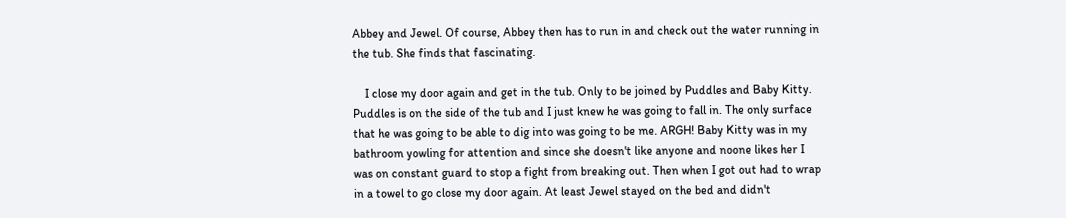Abbey and Jewel. Of course, Abbey then has to run in and check out the water running in the tub. She finds that fascinating.

    I close my door again and get in the tub. Only to be joined by Puddles and Baby Kitty. Puddles is on the side of the tub and I just knew he was going to fall in. The only surface that he was going to be able to dig into was going to be me. ARGH! Baby Kitty was in my bathroom yowling for attention and since she doesn't like anyone and noone likes her I was on constant guard to stop a fight from breaking out. Then when I got out had to wrap in a towel to go close my door again. At least Jewel stayed on the bed and didn't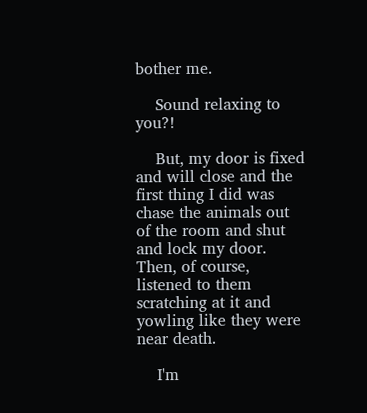bother me.

    Sound relaxing to you?!

    But, my door is fixed and will close and the first thing I did was chase the animals out of the room and shut and lock my door. Then, of course, listened to them scratching at it and yowling like they were near death.

    I'm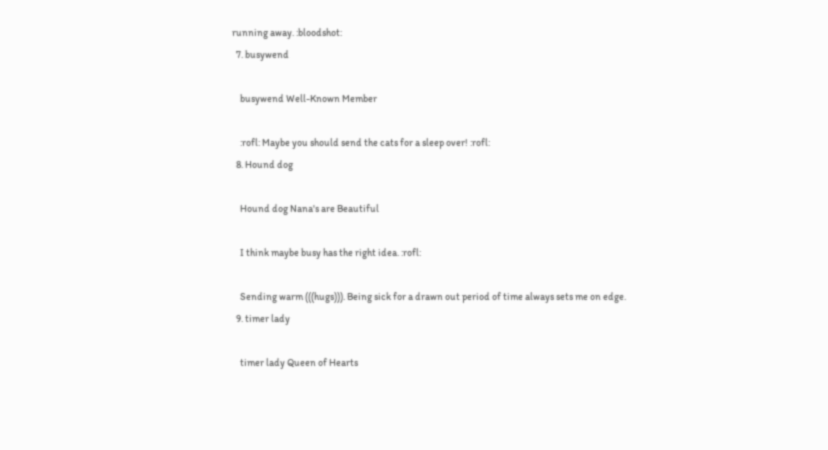running away. :bloodshot:
  7. busywend

    busywend Well-Known Member

    :rofl: Maybe you should send the cats for a sleep over! :rofl:
  8. Hound dog

    Hound dog Nana's are Beautiful

    I think maybe busy has the right idea. :rofl:

    Sending warm (((hugs))). Being sick for a drawn out period of time always sets me on edge.
  9. timer lady

    timer lady Queen of Hearts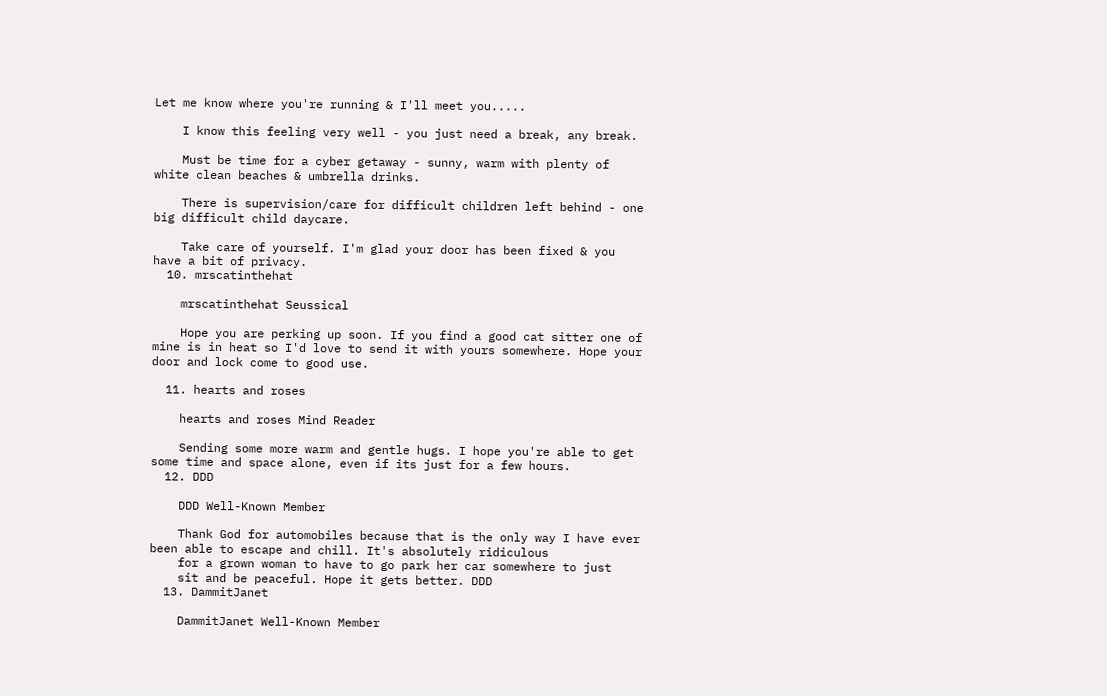Let me know where you're running & I'll meet you.....

    I know this feeling very well - you just need a break, any break.

    Must be time for a cyber getaway - sunny, warm with plenty of white clean beaches & umbrella drinks.

    There is supervision/care for difficult children left behind - one big difficult child daycare.

    Take care of yourself. I'm glad your door has been fixed & you have a bit of privacy.
  10. mrscatinthehat

    mrscatinthehat Seussical

    Hope you are perking up soon. If you find a good cat sitter one of mine is in heat so I'd love to send it with yours somewhere. Hope your door and lock come to good use.

  11. hearts and roses

    hearts and roses Mind Reader

    Sending some more warm and gentle hugs. I hope you're able to get some time and space alone, even if its just for a few hours.
  12. DDD

    DDD Well-Known Member

    Thank God for automobiles because that is the only way I have ever been able to escape and chill. It's absolutely ridiculous
    for a grown woman to have to go park her car somewhere to just
    sit and be peaceful. Hope it gets better. DDD
  13. DammitJanet

    DammitJanet Well-Known Member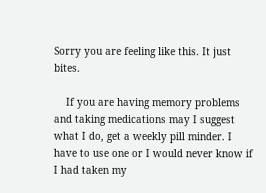Sorry you are feeling like this. It just bites.

    If you are having memory problems and taking medications may I suggest what I do, get a weekly pill minder. I have to use one or I would never know if I had taken my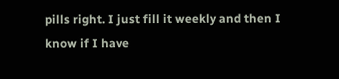pills right. I just fill it weekly and then I know if I have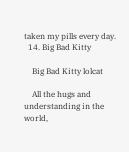taken my pills every day.
  14. Big Bad Kitty

    Big Bad Kitty lolcat

    All the hugs and understanding in the world,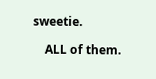sweetie.

    ALL of them.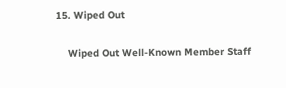15. Wiped Out

    Wiped Out Well-Known Member Staff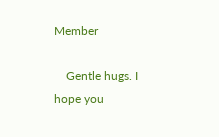Member

    Gentle hugs. I hope you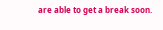are able to get a break soon.